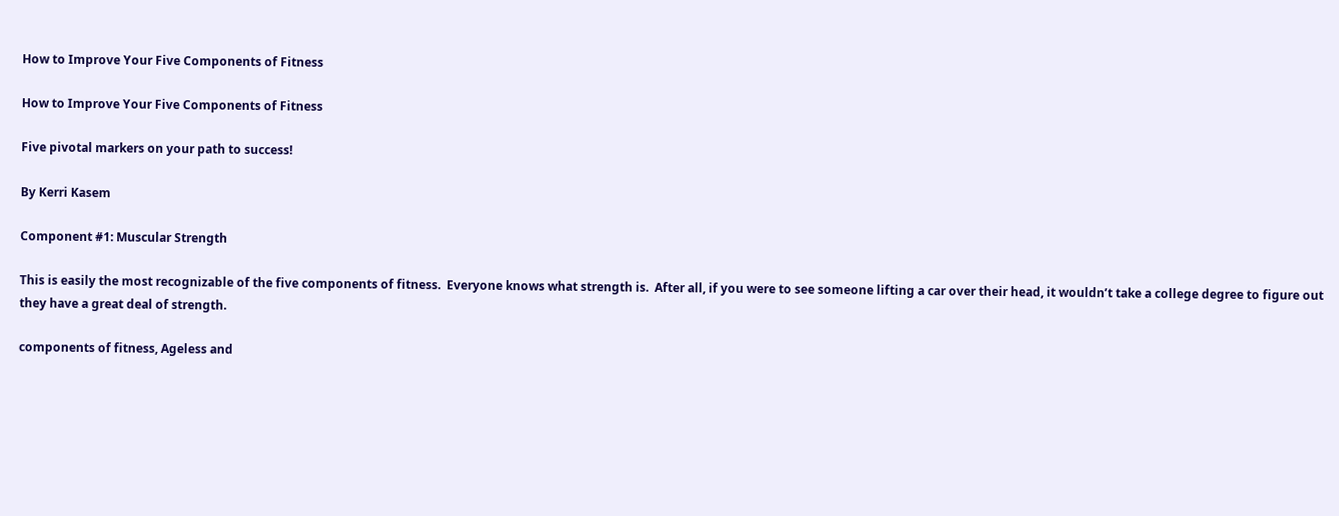How to Improve Your Five Components of Fitness

How to Improve Your Five Components of Fitness

Five pivotal markers on your path to success!

By Kerri Kasem

Component #1: Muscular Strength

This is easily the most recognizable of the five components of fitness.  Everyone knows what strength is.  After all, if you were to see someone lifting a car over their head, it wouldn’t take a college degree to figure out they have a great deal of strength.

components of fitness, Ageless and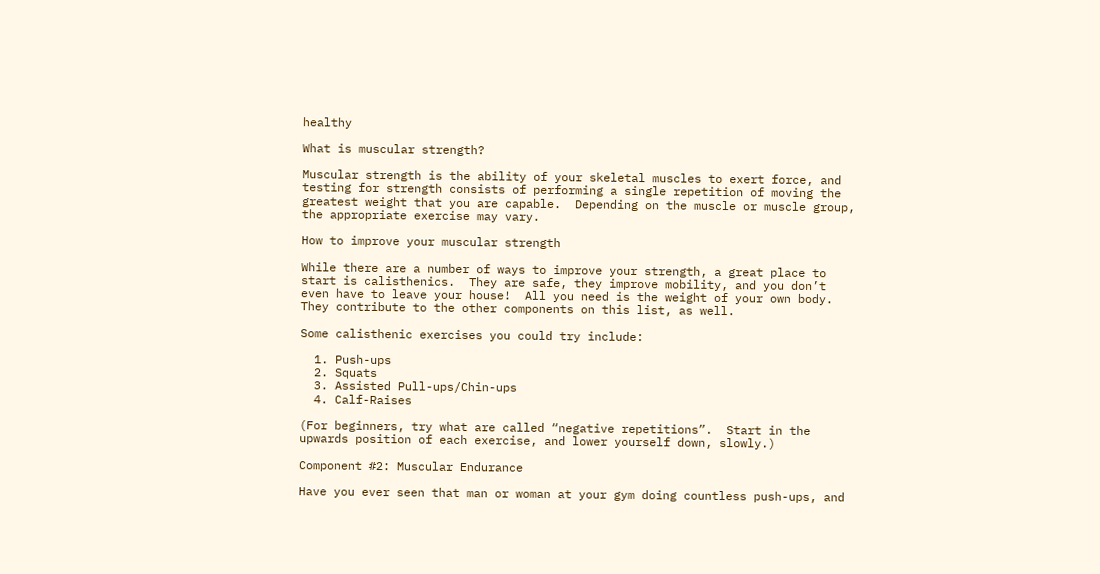healthy

What is muscular strength?

Muscular strength is the ability of your skeletal muscles to exert force, and testing for strength consists of performing a single repetition of moving the greatest weight that you are capable.  Depending on the muscle or muscle group, the appropriate exercise may vary.

How to improve your muscular strength

While there are a number of ways to improve your strength, a great place to start is calisthenics.  They are safe, they improve mobility, and you don’t even have to leave your house!  All you need is the weight of your own body.  They contribute to the other components on this list, as well.

Some calisthenic exercises you could try include:

  1. Push-ups
  2. Squats
  3. Assisted Pull-ups/Chin-ups
  4. Calf-Raises

(For beginners, try what are called “negative repetitions”.  Start in the upwards position of each exercise, and lower yourself down, slowly.)

Component #2: Muscular Endurance

Have you ever seen that man or woman at your gym doing countless push-ups, and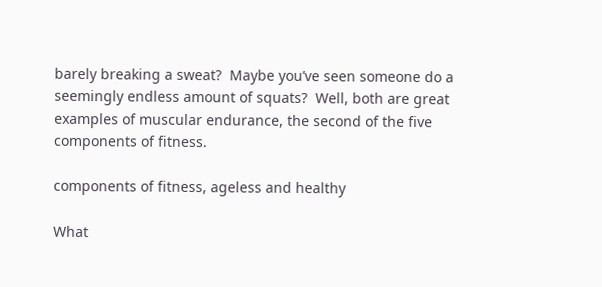barely breaking a sweat?  Maybe you’ve seen someone do a seemingly endless amount of squats?  Well, both are great examples of muscular endurance, the second of the five components of fitness.

components of fitness, ageless and healthy

What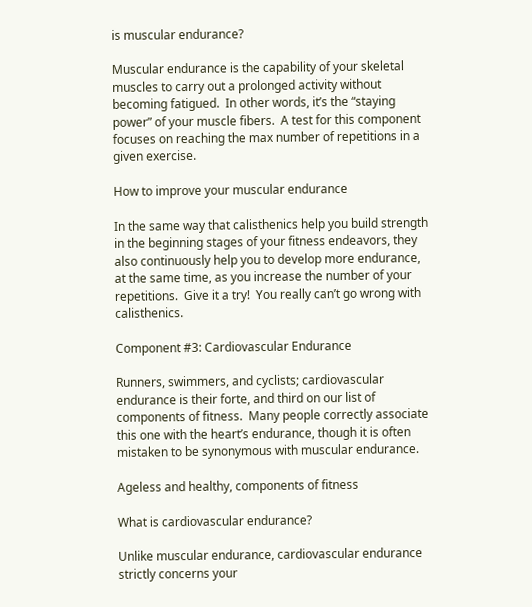is muscular endurance?

Muscular endurance is the capability of your skeletal muscles to carry out a prolonged activity without becoming fatigued.  In other words, it’s the “staying power” of your muscle fibers.  A test for this component focuses on reaching the max number of repetitions in a given exercise.

How to improve your muscular endurance

In the same way that calisthenics help you build strength in the beginning stages of your fitness endeavors, they also continuously help you to develop more endurance, at the same time, as you increase the number of your repetitions.  Give it a try!  You really can’t go wrong with calisthenics.

Component #3: Cardiovascular Endurance

Runners, swimmers, and cyclists; cardiovascular endurance is their forte, and third on our list of components of fitness.  Many people correctly associate this one with the heart’s endurance, though it is often mistaken to be synonymous with muscular endurance.

Ageless and healthy, components of fitness

What is cardiovascular endurance?

Unlike muscular endurance, cardiovascular endurance strictly concerns your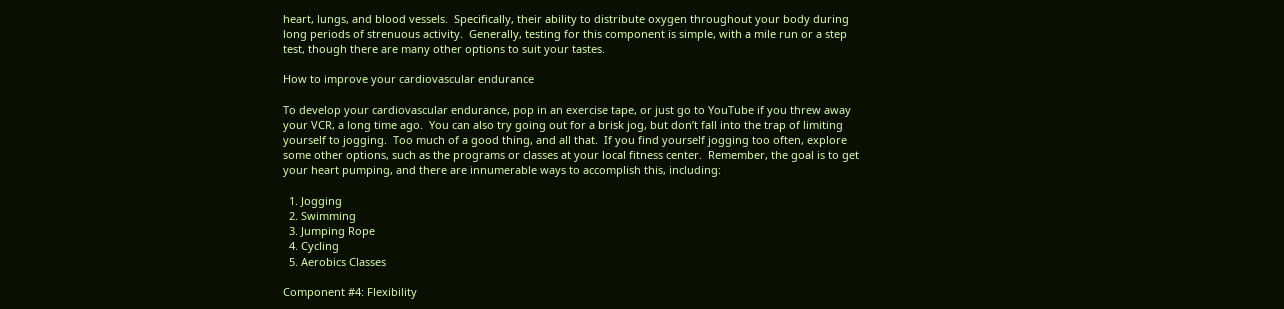heart, lungs, and blood vessels.  Specifically, their ability to distribute oxygen throughout your body during long periods of strenuous activity.  Generally, testing for this component is simple, with a mile run or a step test, though there are many other options to suit your tastes.

How to improve your cardiovascular endurance

To develop your cardiovascular endurance, pop in an exercise tape, or just go to YouTube if you threw away your VCR, a long time ago.  You can also try going out for a brisk jog, but don’t fall into the trap of limiting yourself to jogging.  Too much of a good thing, and all that.  If you find yourself jogging too often, explore some other options, such as the programs or classes at your local fitness center.  Remember, the goal is to get your heart pumping, and there are innumerable ways to accomplish this, including:

  1. Jogging
  2. Swimming
  3. Jumping Rope
  4. Cycling
  5. Aerobics Classes

Component #4: Flexibility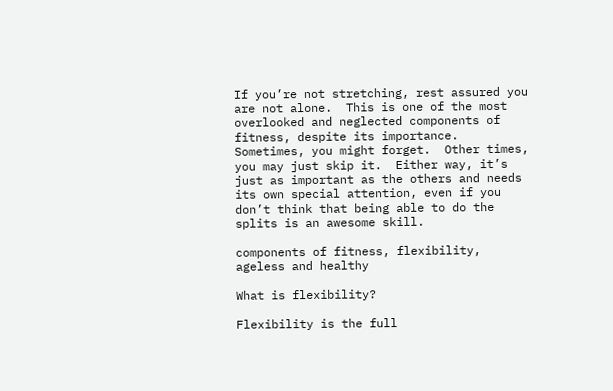If you’re not stretching, rest assured you are not alone.  This is one of the most overlooked and neglected components of fitness, despite its importance.  Sometimes, you might forget.  Other times, you may just skip it.  Either way, it’s just as important as the others and needs its own special attention, even if you don’t think that being able to do the splits is an awesome skill.

components of fitness, flexibility, ageless and healthy

What is flexibility?

Flexibility is the full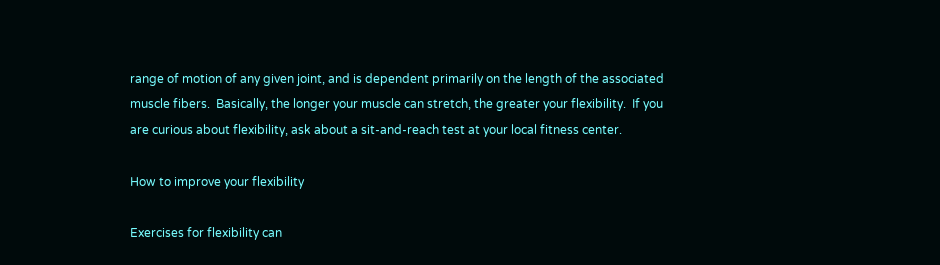range of motion of any given joint, and is dependent primarily on the length of the associated muscle fibers.  Basically, the longer your muscle can stretch, the greater your flexibility.  If you are curious about flexibility, ask about a sit-and-reach test at your local fitness center.

How to improve your flexibility

Exercises for flexibility can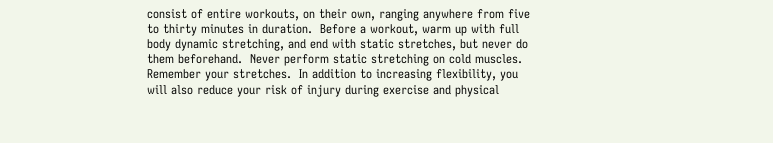consist of entire workouts, on their own, ranging anywhere from five to thirty minutes in duration.  Before a workout, warm up with full body dynamic stretching, and end with static stretches, but never do them beforehand.  Never perform static stretching on cold muscles.  Remember your stretches.  In addition to increasing flexibility, you will also reduce your risk of injury during exercise and physical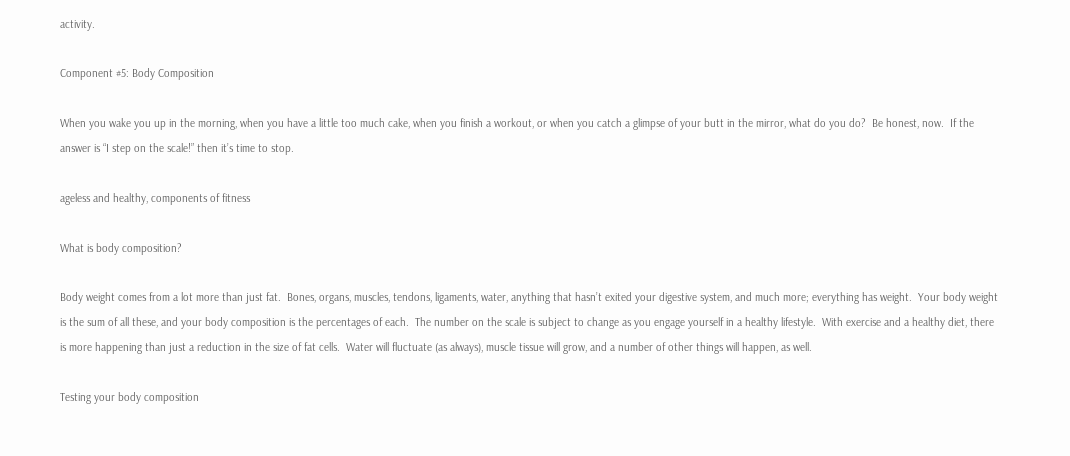activity.

Component #5: Body Composition

When you wake you up in the morning, when you have a little too much cake, when you finish a workout, or when you catch a glimpse of your butt in the mirror, what do you do?  Be honest, now.  If the answer is “I step on the scale!” then it’s time to stop.

ageless and healthy, components of fitness

What is body composition?

Body weight comes from a lot more than just fat.  Bones, organs, muscles, tendons, ligaments, water, anything that hasn’t exited your digestive system, and much more; everything has weight.  Your body weight is the sum of all these, and your body composition is the percentages of each.  The number on the scale is subject to change as you engage yourself in a healthy lifestyle.  With exercise and a healthy diet, there is more happening than just a reduction in the size of fat cells.  Water will fluctuate (as always), muscle tissue will grow, and a number of other things will happen, as well.

Testing your body composition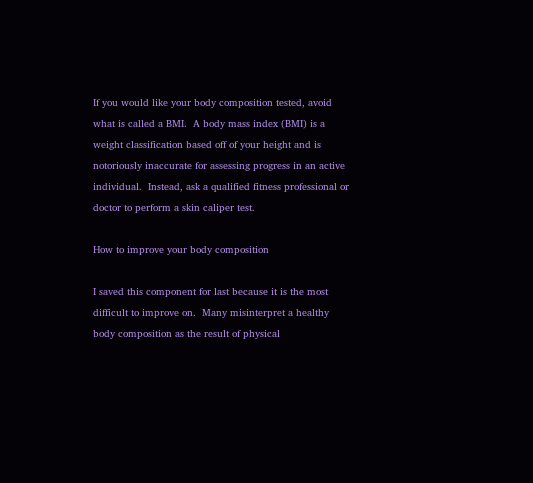If you would like your body composition tested, avoid what is called a BMI.  A body mass index (BMI) is a weight classification based off of your height and is notoriously inaccurate for assessing progress in an active individual.  Instead, ask a qualified fitness professional or doctor to perform a skin caliper test.

How to improve your body composition

I saved this component for last because it is the most difficult to improve on.  Many misinterpret a healthy body composition as the result of physical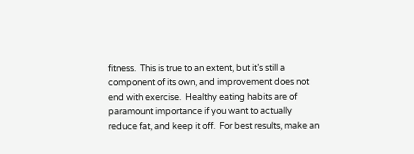fitness.  This is true to an extent, but it’s still a component of its own, and improvement does not end with exercise.  Healthy eating habits are of paramount importance if you want to actually reduce fat, and keep it off.  For best results, make an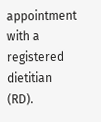appointment with a registered dietitian (RD).